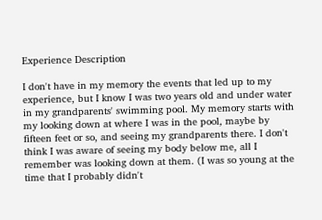Experience Description

I don't have in my memory the events that led up to my experience, but I know I was two years old and under water in my grandparents' swimming pool. My memory starts with my looking down at where I was in the pool, maybe by fifteen feet or so, and seeing my grandparents there. I don't think I was aware of seeing my body below me, all I remember was looking down at them. (I was so young at the time that I probably didn't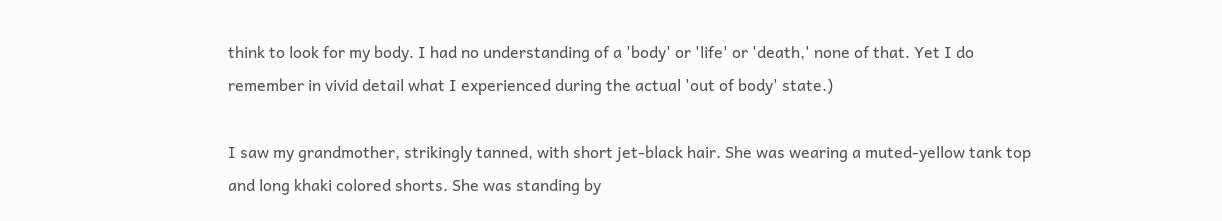think to look for my body. I had no understanding of a 'body' or 'life' or 'death,' none of that. Yet I do remember in vivid detail what I experienced during the actual 'out of body' state.)

I saw my grandmother, strikingly tanned, with short jet-black hair. She was wearing a muted-yellow tank top and long khaki colored shorts. She was standing by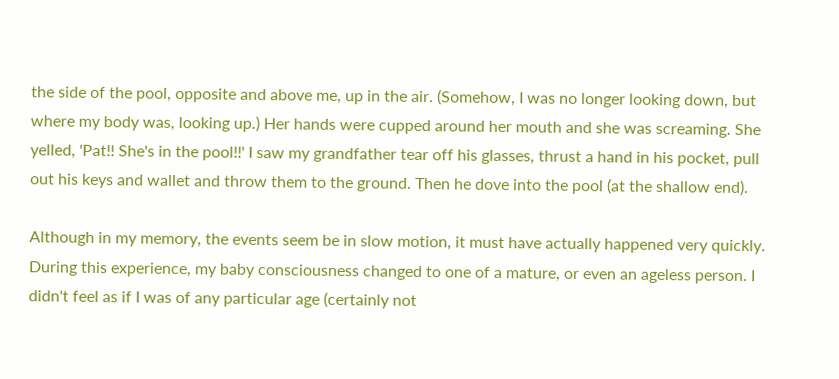the side of the pool, opposite and above me, up in the air. (Somehow, I was no longer looking down, but where my body was, looking up.) Her hands were cupped around her mouth and she was screaming. She yelled, 'Pat!! She's in the pool!!' I saw my grandfather tear off his glasses, thrust a hand in his pocket, pull out his keys and wallet and throw them to the ground. Then he dove into the pool (at the shallow end).

Although in my memory, the events seem be in slow motion, it must have actually happened very quickly. During this experience, my baby consciousness changed to one of a mature, or even an ageless person. I didn't feel as if I was of any particular age (certainly not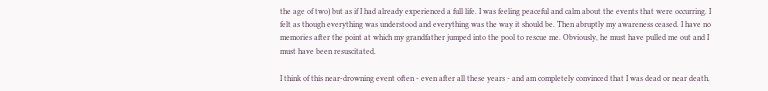the age of two) but as if I had already experienced a full life. I was feeling peaceful and calm about the events that were occurring. I felt as though everything was understood and everything was the way it should be. Then abruptly my awareness ceased. I have no memories after the point at which my grandfather jumped into the pool to rescue me. Obviously, he must have pulled me out and I must have been resuscitated.

I think of this near-drowning event often - even after all these years - and am completely convinced that I was dead or near death.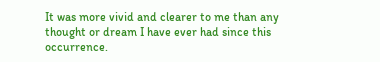It was more vivid and clearer to me than any thought or dream I have ever had since this occurrence.